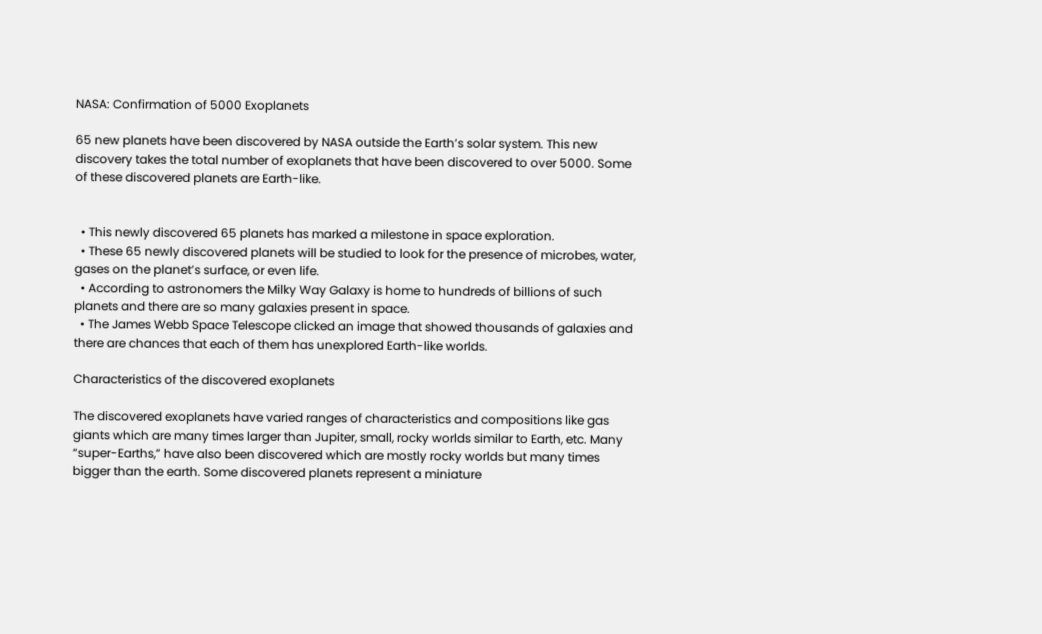NASA: Confirmation of 5000 Exoplanets

65 new planets have been discovered by NASA outside the Earth’s solar system. This new discovery takes the total number of exoplanets that have been discovered to over 5000. Some of these discovered planets are Earth-like.


  • This newly discovered 65 planets has marked a milestone in space exploration.
  • These 65 newly discovered planets will be studied to look for the presence of microbes, water, gases on the planet’s surface, or even life.
  • According to astronomers the Milky Way Galaxy is home to hundreds of billions of such planets and there are so many galaxies present in space.
  • The James Webb Space Telescope clicked an image that showed thousands of galaxies and there are chances that each of them has unexplored Earth-like worlds.

Characteristics of the discovered exoplanets

The discovered exoplanets have varied ranges of characteristics and compositions like gas giants which are many times larger than Jupiter, small, rocky worlds similar to Earth, etc. Many “super-Earths,” have also been discovered which are mostly rocky worlds but many times bigger than the earth. Some discovered planets represent a miniature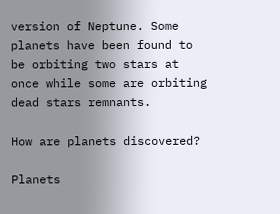version of Neptune. Some planets have been found to be orbiting two stars at once while some are orbiting dead stars remnants.

How are planets discovered?

Planets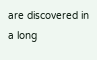are discovered in a long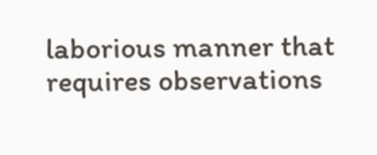laborious manner that requires observations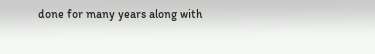done for many years along with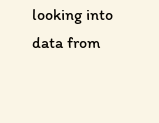looking into data from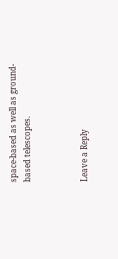space-based as well as ground-based telescopes.



Leave a Reply